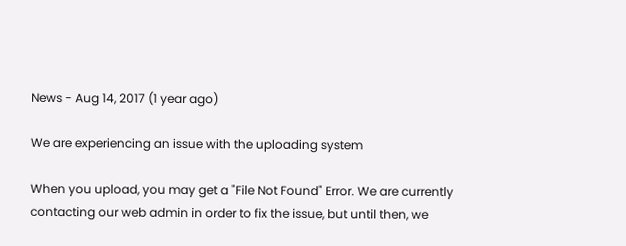News - Aug 14, 2017 (1 year ago)

We are experiencing an issue with the uploading system

When you upload, you may get a "File Not Found" Error. We are currently contacting our web admin in order to fix the issue, but until then, we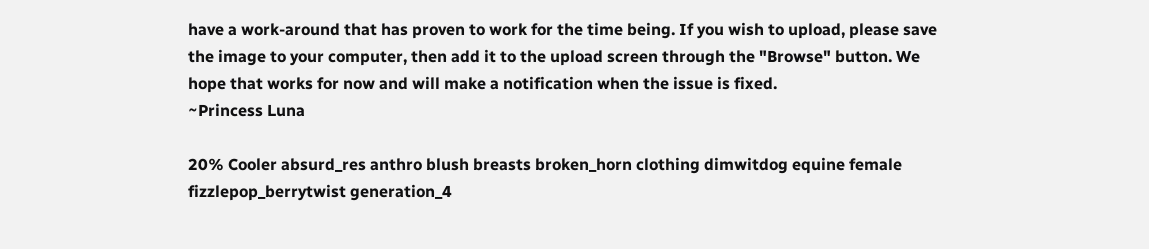have a work-around that has proven to work for the time being. If you wish to upload, please save the image to your computer, then add it to the upload screen through the "Browse" button. We hope that works for now and will make a notification when the issue is fixed.
~Princess Luna

20% Cooler absurd_res anthro blush breasts broken_horn clothing dimwitdog equine female fizzlepop_berrytwist generation_4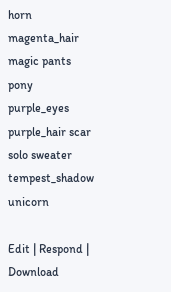horn magenta_hair magic pants pony purple_eyes purple_hair scar solo sweater tempest_shadow unicorn

Edit | Respond | Download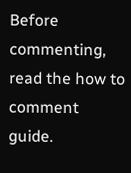Before commenting, read the how to comment guide.